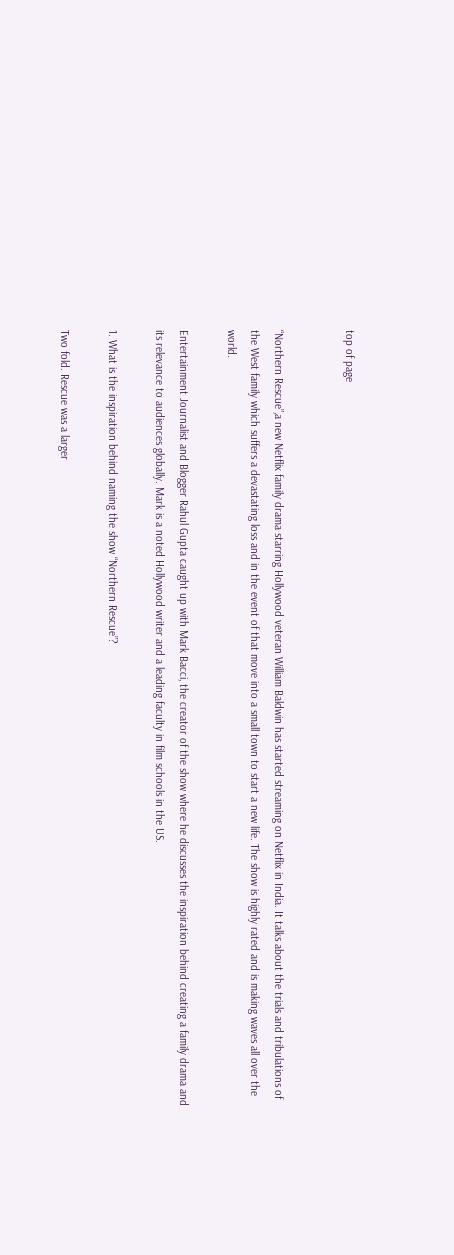top of page


“Northern Rescue”,a new Netflix family drama starring Hollywood veteran William Baldwin has started streaming on Netflix in India. It talks about the trials and tribulations of the West family which suffers a devastating loss and in the event of that move into a small town to start a new life. The show is highly rated and is making waves all over the world.

Entertainment Journalist and Blogger Rahul Gupta caught up with Mark Bacci, the creator of the show where he discusses the inspiration behind creating a family drama and its relevance to audiences globally. Mark is a noted Hollywood writer and a leading faculty in film schools in the US.

1. What is the inspiration behind naming the show “Northern Rescue”?

Two fold. Rescue was a larger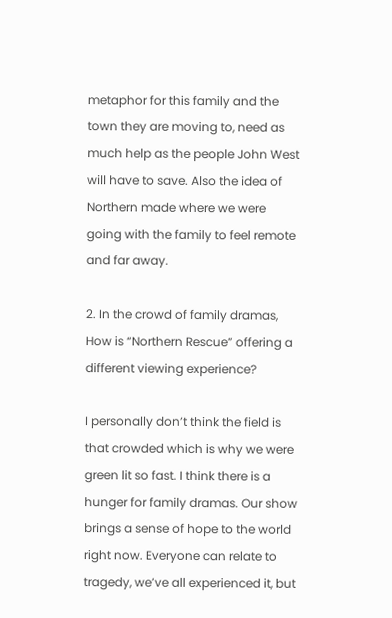metaphor for this family and the town they are moving to, need as much help as the people John West will have to save. Also the idea of Northern made where we were going with the family to feel remote and far away.

2. In the crowd of family dramas, How is “Northern Rescue” offering a different viewing experience?

I personally don’t think the field is that crowded which is why we were green lit so fast. I think there is a hunger for family dramas. Our show brings a sense of hope to the world right now. Everyone can relate to tragedy, we’ve all experienced it, but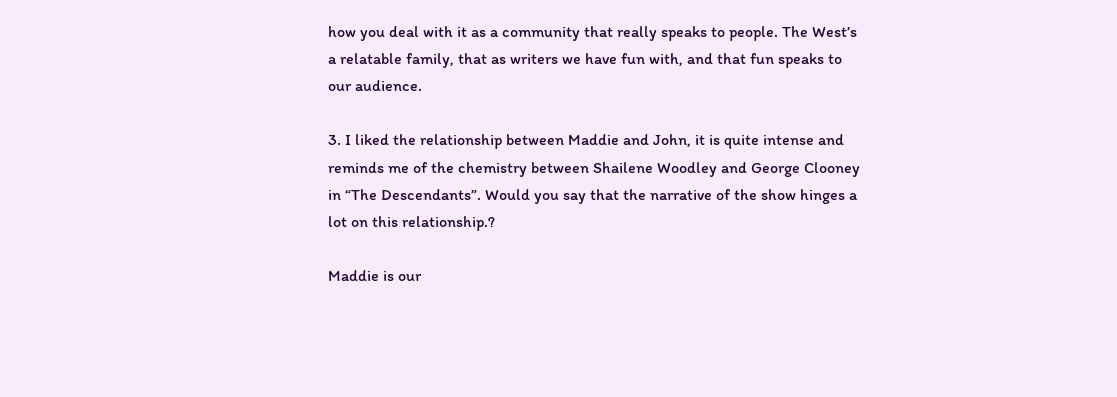how you deal with it as a community that really speaks to people. The West’s a relatable family, that as writers we have fun with, and that fun speaks to our audience.

3. I liked the relationship between Maddie and John, it is quite intense and reminds me of the chemistry between Shailene Woodley and George Clooney in “The Descendants”. Would you say that the narrative of the show hinges a lot on this relationship.?

Maddie is our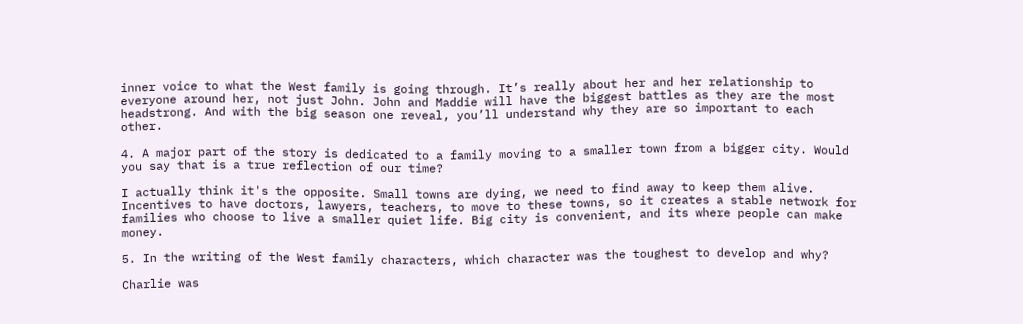inner voice to what the West family is going through. It’s really about her and her relationship to everyone around her, not just John. John and Maddie will have the biggest battles as they are the most headstrong. And with the big season one reveal, you’ll understand why they are so important to each other.

4. A major part of the story is dedicated to a family moving to a smaller town from a bigger city. Would you say that is a true reflection of our time?

I actually think it's the opposite. Small towns are dying, we need to find away to keep them alive. Incentives to have doctors, lawyers, teachers, to move to these towns, so it creates a stable network for families who choose to live a smaller quiet life. Big city is convenient, and its where people can make money.

5. In the writing of the West family characters, which character was the toughest to develop and why?

Charlie was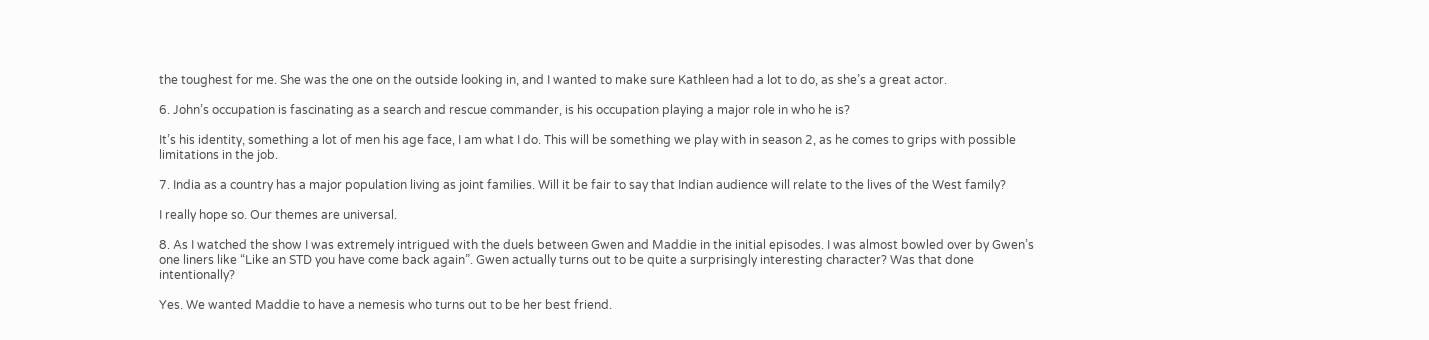the toughest for me. She was the one on the outside looking in, and I wanted to make sure Kathleen had a lot to do, as she’s a great actor.

6. John’s occupation is fascinating as a search and rescue commander, is his occupation playing a major role in who he is?

It’s his identity, something a lot of men his age face, I am what I do. This will be something we play with in season 2, as he comes to grips with possible limitations in the job.

7. India as a country has a major population living as joint families. Will it be fair to say that Indian audience will relate to the lives of the West family?

I really hope so. Our themes are universal.

8. As I watched the show I was extremely intrigued with the duels between Gwen and Maddie in the initial episodes. I was almost bowled over by Gwen’s one liners like “Like an STD you have come back again”. Gwen actually turns out to be quite a surprisingly interesting character? Was that done intentionally?

Yes. We wanted Maddie to have a nemesis who turns out to be her best friend.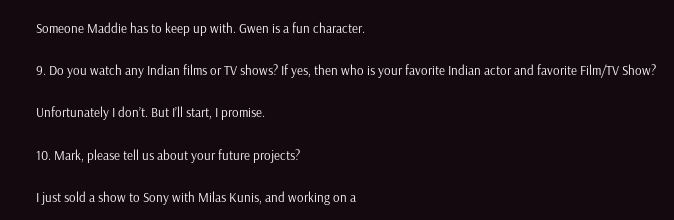Someone Maddie has to keep up with. Gwen is a fun character.

9. Do you watch any Indian films or TV shows? If yes, then who is your favorite Indian actor and favorite Film/TV Show?

Unfortunately I don’t. But I’ll start, I promise.

10. Mark, please tell us about your future projects?

I just sold a show to Sony with Milas Kunis, and working on a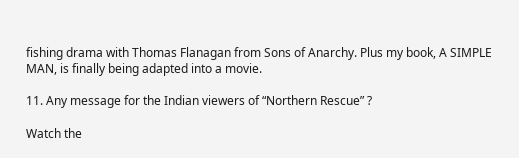fishing drama with Thomas Flanagan from Sons of Anarchy. Plus my book, A SIMPLE MAN, is finally being adapted into a movie.

11. Any message for the Indian viewers of “Northern Rescue” ?

Watch the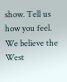show. Tell us how you feel. We believe the West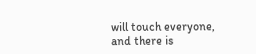will touch everyone, and there is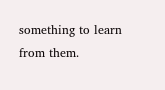something to learn from them.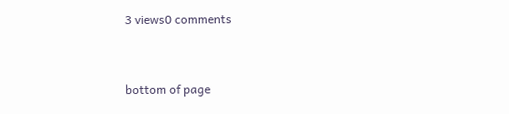3 views0 comments


bottom of page